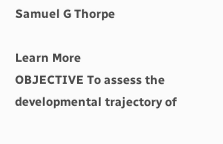Samuel G Thorpe

Learn More
OBJECTIVE To assess the developmental trajectory of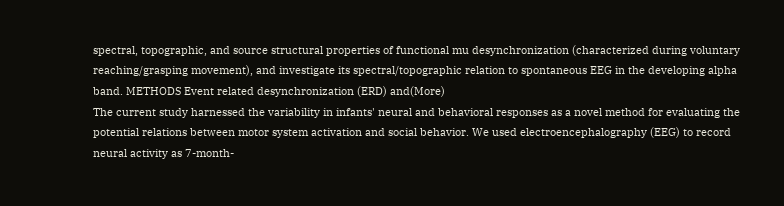spectral, topographic, and source structural properties of functional mu desynchronization (characterized during voluntary reaching/grasping movement), and investigate its spectral/topographic relation to spontaneous EEG in the developing alpha band. METHODS Event related desynchronization (ERD) and(More)
The current study harnessed the variability in infants' neural and behavioral responses as a novel method for evaluating the potential relations between motor system activation and social behavior. We used electroencephalography (EEG) to record neural activity as 7-month-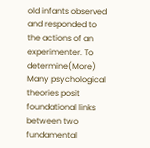old infants observed and responded to the actions of an experimenter. To determine(More)
Many psychological theories posit foundational links between two fundamental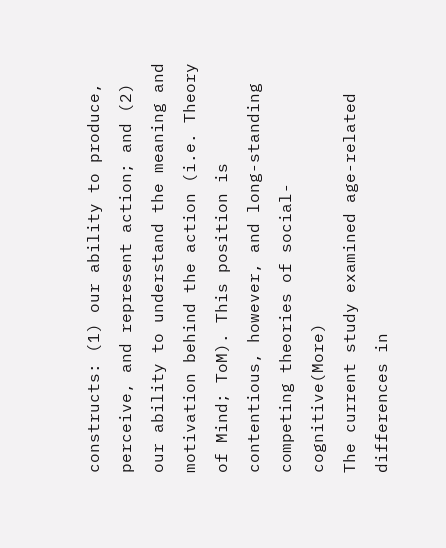constructs: (1) our ability to produce, perceive, and represent action; and (2) our ability to understand the meaning and motivation behind the action (i.e. Theory of Mind; ToM). This position is contentious, however, and long-standing competing theories of social-cognitive(More)
The current study examined age-related differences in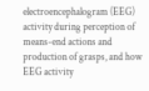electroencephalogram (EEG) activity during perception of means-end actions and production of grasps, and how EEG activity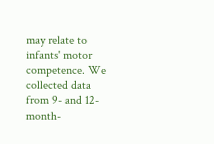may relate to infants' motor competence. We collected data from 9- and 12-month-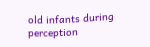old infants during perception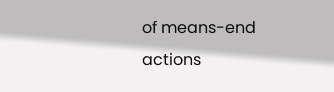of means-end actions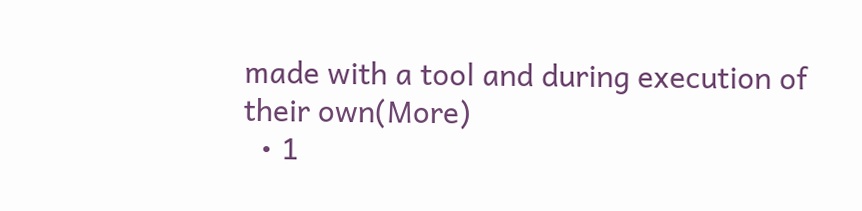made with a tool and during execution of their own(More)
  • 1